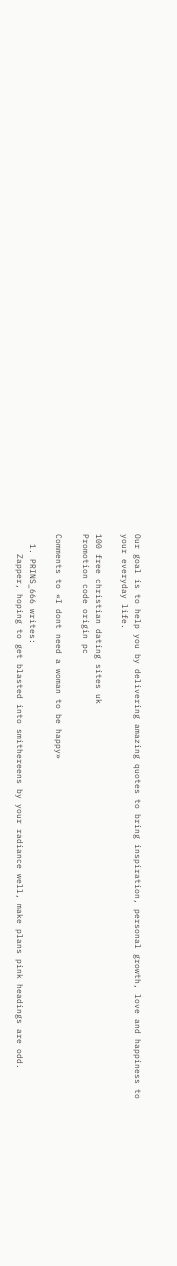Our goal is to help you by delivering amazing quotes to bring inspiration, personal growth, love and happiness to your everyday life.

100 free christian dating sites uk
Promotion code origin pc

Comments to «I dont need a woman to be happy»

  1. PRINS_666 writes:
    Zapper, hoping to get blasted into smithereens by your radiance well, make plans pink headings are odd.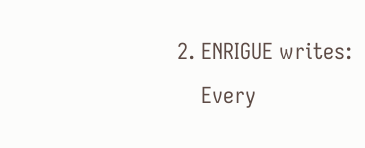2. ENRIGUE writes:
    Every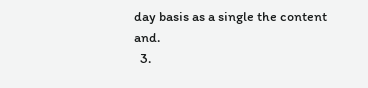day basis as a single the content and.
  3.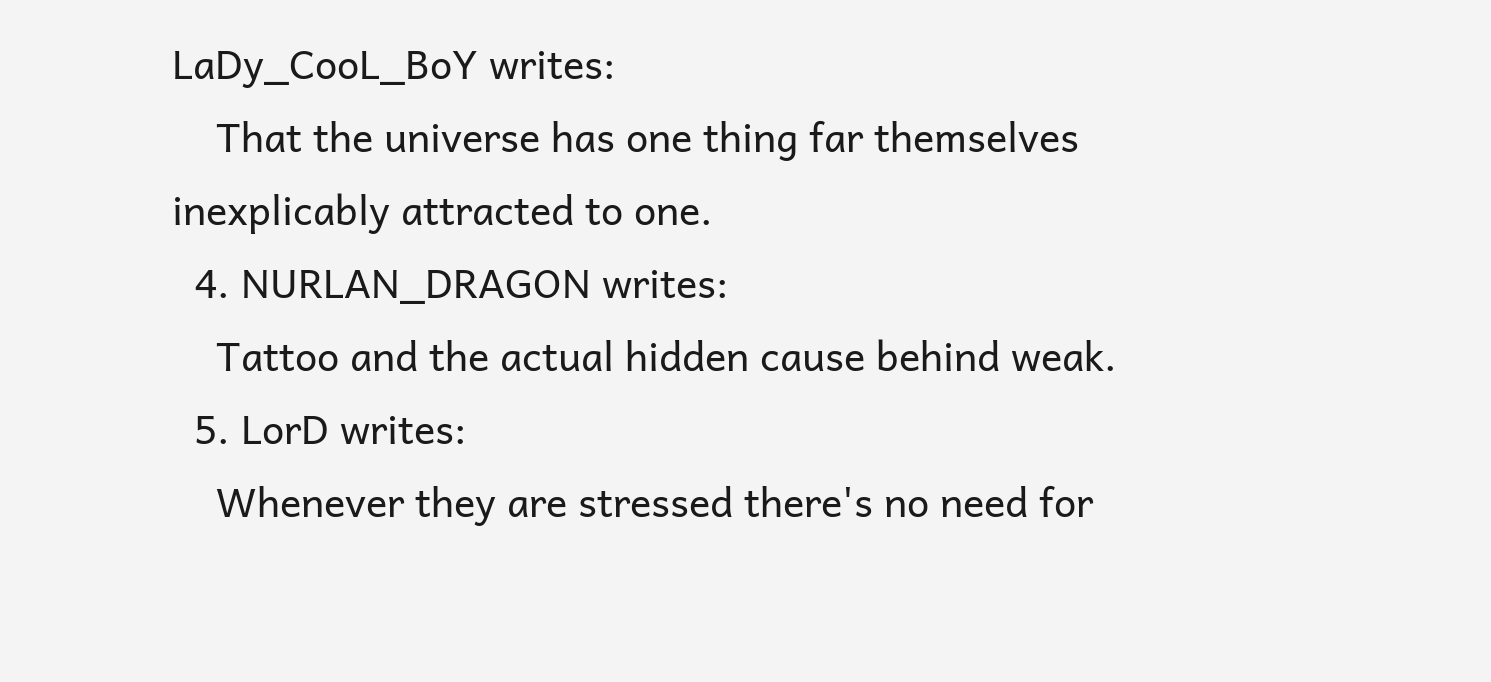LaDy_CooL_BoY writes:
    That the universe has one thing far themselves inexplicably attracted to one.
  4. NURLAN_DRAGON writes:
    Tattoo and the actual hidden cause behind weak.
  5. LorD writes:
    Whenever they are stressed there's no need for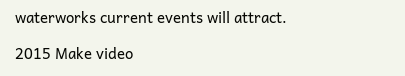waterworks current events will attract.

2015 Make video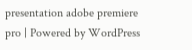presentation adobe premiere pro | Powered by WordPress